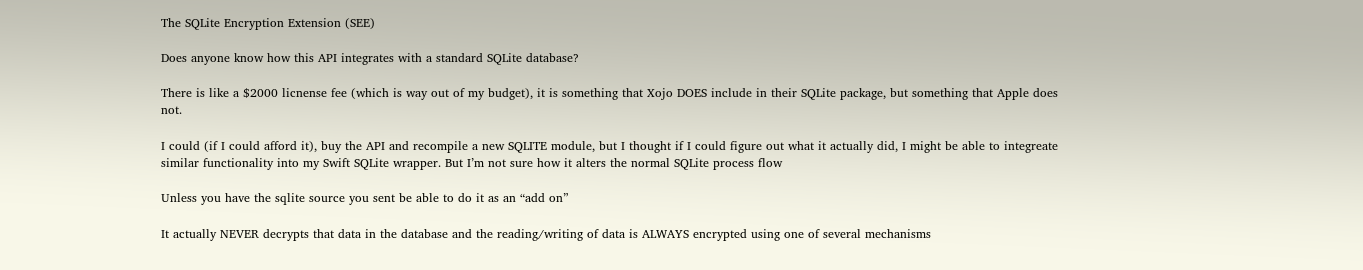The SQLite Encryption Extension (SEE)

Does anyone know how this API integrates with a standard SQLite database?

There is like a $2000 licnense fee (which is way out of my budget), it is something that Xojo DOES include in their SQLite package, but something that Apple does not.

I could (if I could afford it), buy the API and recompile a new SQLITE module, but I thought if I could figure out what it actually did, I might be able to integreate similar functionality into my Swift SQLite wrapper. But I’m not sure how it alters the normal SQLite process flow

Unless you have the sqlite source you sent be able to do it as an “add on”

It actually NEVER decrypts that data in the database and the reading/writing of data is ALWAYS encrypted using one of several mechanisms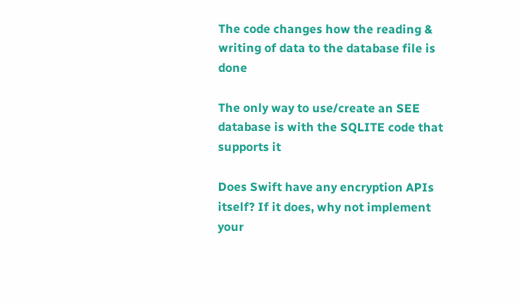The code changes how the reading & writing of data to the database file is done

The only way to use/create an SEE database is with the SQLITE code that supports it

Does Swift have any encryption APIs itself? If it does, why not implement your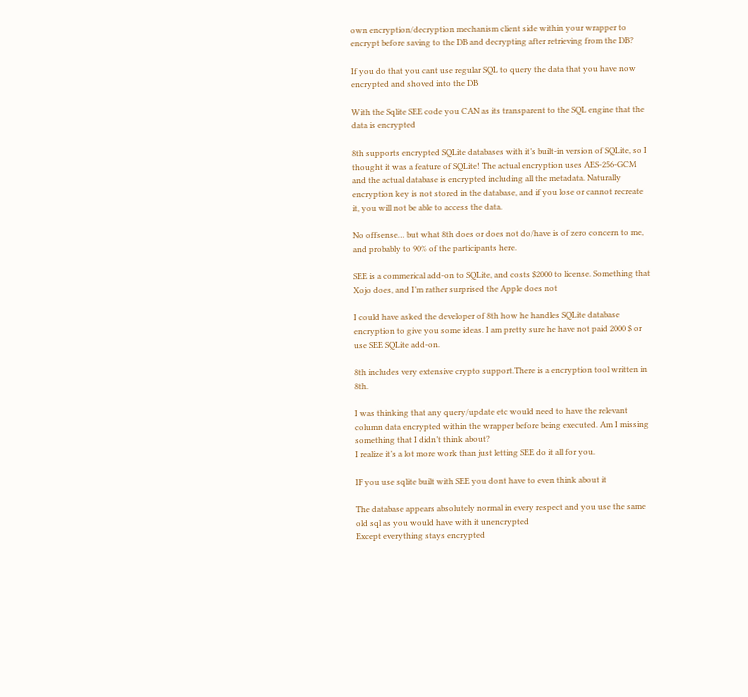own encryption/decryption mechanism client side within your wrapper to encrypt before saving to the DB and decrypting after retrieving from the DB?

If you do that you cant use regular SQL to query the data that you have now encrypted and shoved into the DB

With the Sqlite SEE code you CAN as its transparent to the SQL engine that the data is encrypted

8th supports encrypted SQLite databases with it’s built-in version of SQLite, so I thought it was a feature of SQLite! The actual encryption uses AES-256-GCM and the actual database is encrypted including all the metadata. Naturally encryption key is not stored in the database, and if you lose or cannot recreate it, you will not be able to access the data.

No offsense… but what 8th does or does not do/have is of zero concern to me, and probably to 90% of the participants here.

SEE is a commerical add-on to SQLite, and costs $2000 to license. Something that Xojo does, and I’m rather surprised the Apple does not

I could have asked the developer of 8th how he handles SQLite database encryption to give you some ideas. I am pretty sure he have not paid 2000 $ or use SEE SQLite add-on.

8th includes very extensive crypto support.There is a encryption tool written in 8th.

I was thinking that any query/update etc would need to have the relevant column data encrypted within the wrapper before being executed. Am I missing something that I didn’t think about?
I realize it’s a lot more work than just letting SEE do it all for you.

IF you use sqlite built with SEE you dont have to even think about it

The database appears absolutely normal in every respect and you use the same old sql as you would have with it unencrypted
Except everything stays encrypted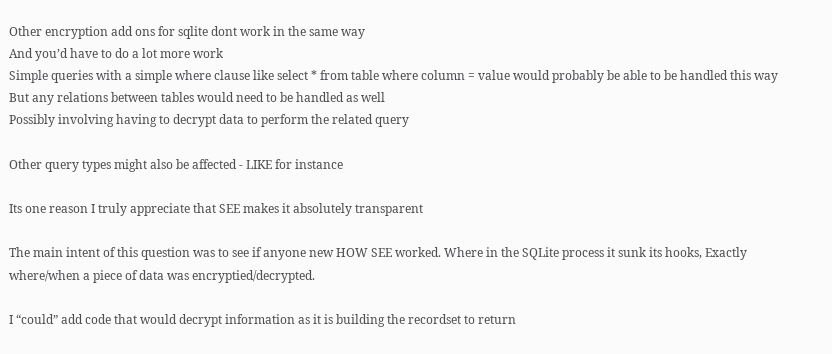Other encryption add ons for sqlite dont work in the same way
And you’d have to do a lot more work
Simple queries with a simple where clause like select * from table where column = value would probably be able to be handled this way
But any relations between tables would need to be handled as well
Possibly involving having to decrypt data to perform the related query

Other query types might also be affected - LIKE for instance

Its one reason I truly appreciate that SEE makes it absolutely transparent

The main intent of this question was to see if anyone new HOW SEE worked. Where in the SQLite process it sunk its hooks, Exactly where/when a piece of data was encryptied/decrypted.

I “could” add code that would decrypt information as it is building the recordset to return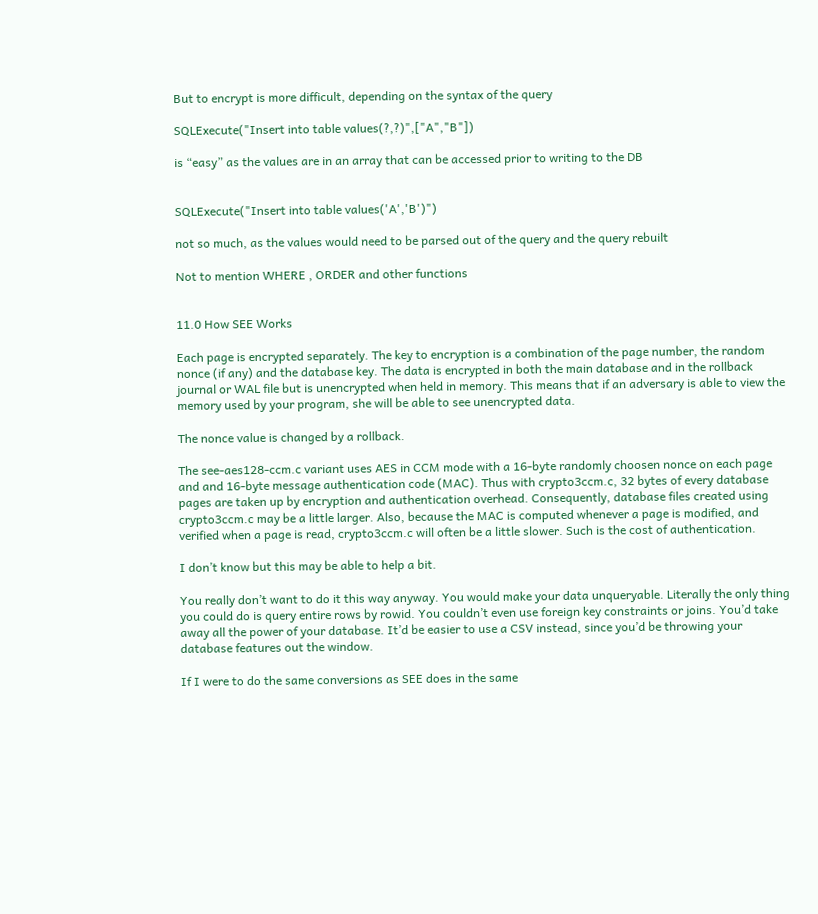But to encrypt is more difficult, depending on the syntax of the query

SQLExecute("Insert into table values(?,?)",["A","B"])

is “easy” as the values are in an array that can be accessed prior to writing to the DB


SQLExecute("Insert into table values('A','B')")

not so much, as the values would need to be parsed out of the query and the query rebuilt

Not to mention WHERE , ORDER and other functions


11.0 How SEE Works

Each page is encrypted separately. The key to encryption is a combination of the page number, the random nonce (if any) and the database key. The data is encrypted in both the main database and in the rollback journal or WAL file but is unencrypted when held in memory. This means that if an adversary is able to view the memory used by your program, she will be able to see unencrypted data.

The nonce value is changed by a rollback.

The see-aes128-ccm.c variant uses AES in CCM mode with a 16-byte randomly choosen nonce on each page and and 16-byte message authentication code (MAC). Thus with crypto3ccm.c, 32 bytes of every database pages are taken up by encryption and authentication overhead. Consequently, database files created using crypto3ccm.c may be a little larger. Also, because the MAC is computed whenever a page is modified, and verified when a page is read, crypto3ccm.c will often be a little slower. Such is the cost of authentication.

I don’t know but this may be able to help a bit.

You really don’t want to do it this way anyway. You would make your data unqueryable. Literally the only thing you could do is query entire rows by rowid. You couldn’t even use foreign key constraints or joins. You’d take away all the power of your database. It’d be easier to use a CSV instead, since you’d be throwing your database features out the window.

If I were to do the same conversions as SEE does in the same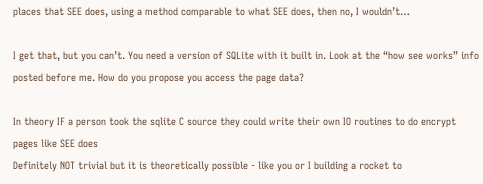places that SEE does, using a method comparable to what SEE does, then no, I wouldn’t…

I get that, but you can’t. You need a version of SQLite with it built in. Look at the “how see works” info posted before me. How do you propose you access the page data?

In theory IF a person took the sqlite C source they could write their own IO routines to do encrypt pages like SEE does
Definitely NOT trivial but it is theoretically possible - like you or I building a rocket to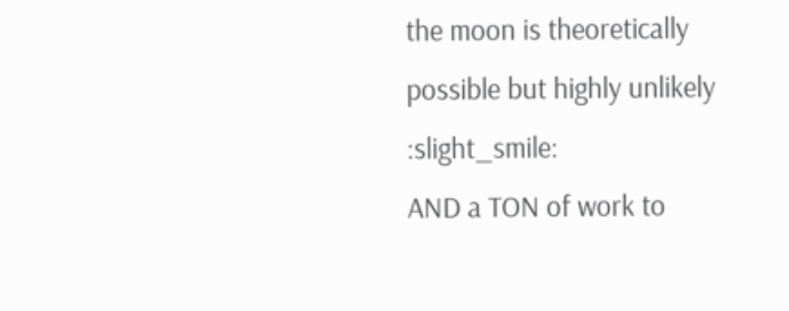the moon is theoretically possible but highly unlikely :slight_smile:
AND a TON of work to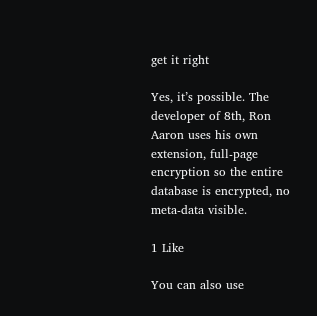get it right

Yes, it’s possible. The developer of 8th, Ron Aaron uses his own extension, full-page encryption so the entire database is encrypted, no meta-data visible.

1 Like

You can also use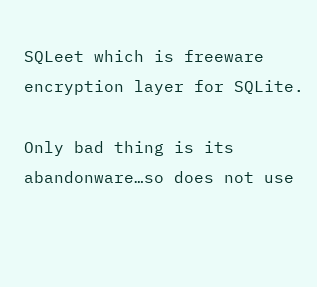SQLeet which is freeware encryption layer for SQLite.

Only bad thing is its abandonware…so does not use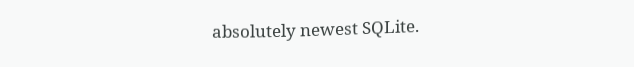absolutely newest SQLite.